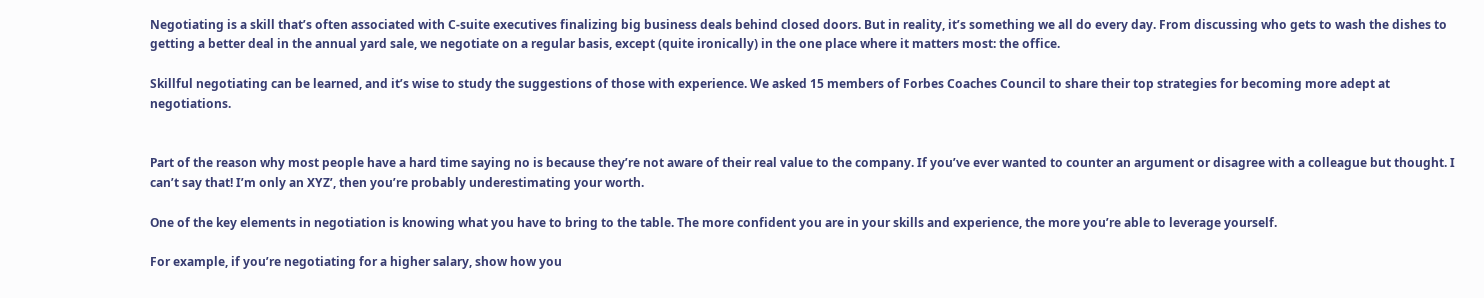Negotiating is a skill that’s often associated with C-suite executives finalizing big business deals behind closed doors. But in reality, it’s something we all do every day. From discussing who gets to wash the dishes to getting a better deal in the annual yard sale, we negotiate on a regular basis, except (quite ironically) in the one place where it matters most: the office.

Skillful negotiating can be learned, and it’s wise to study the suggestions of those with experience. We asked 15 members of Forbes Coaches Council to share their top strategies for becoming more adept at negotiations.


Part of the reason why most people have a hard time saying no is because they’re not aware of their real value to the company. If you’ve ever wanted to counter an argument or disagree with a colleague but thought. I can’t say that! I’m only an XYZ’, then you’re probably underestimating your worth.

One of the key elements in negotiation is knowing what you have to bring to the table. The more confident you are in your skills and experience, the more you’re able to leverage yourself.

For example, if you’re negotiating for a higher salary, show how you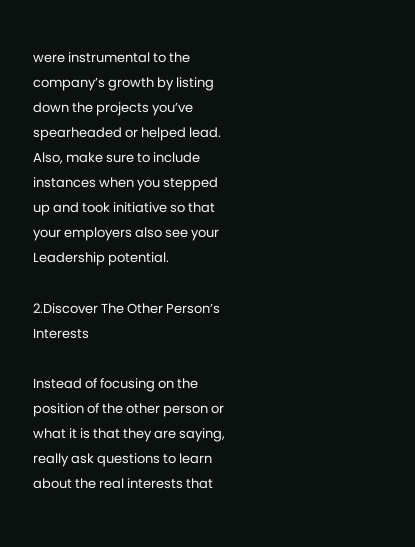were instrumental to the company’s growth by listing down the projects you’ve spearheaded or helped lead. Also, make sure to include instances when you stepped up and took initiative so that your employers also see your Leadership potential.

2.Discover The Other Person’s Interests

Instead of focusing on the position of the other person or what it is that they are saying, really ask questions to learn about the real interests that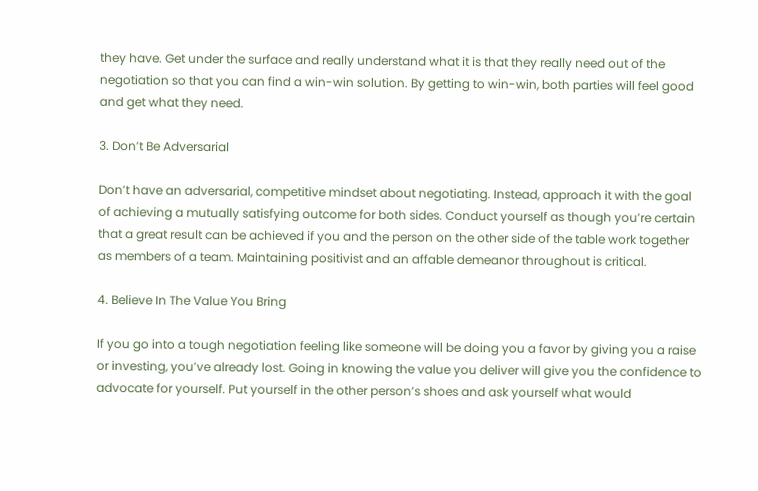they have. Get under the surface and really understand what it is that they really need out of the negotiation so that you can find a win-win solution. By getting to win-win, both parties will feel good and get what they need.

3. Don’t Be Adversarial

Don’t have an adversarial, competitive mindset about negotiating. Instead, approach it with the goal of achieving a mutually satisfying outcome for both sides. Conduct yourself as though you’re certain that a great result can be achieved if you and the person on the other side of the table work together as members of a team. Maintaining positivist and an affable demeanor throughout is critical.

4. Believe In The Value You Bring

If you go into a tough negotiation feeling like someone will be doing you a favor by giving you a raise or investing, you’ve already lost. Going in knowing the value you deliver will give you the confidence to advocate for yourself. Put yourself in the other person’s shoes and ask yourself what would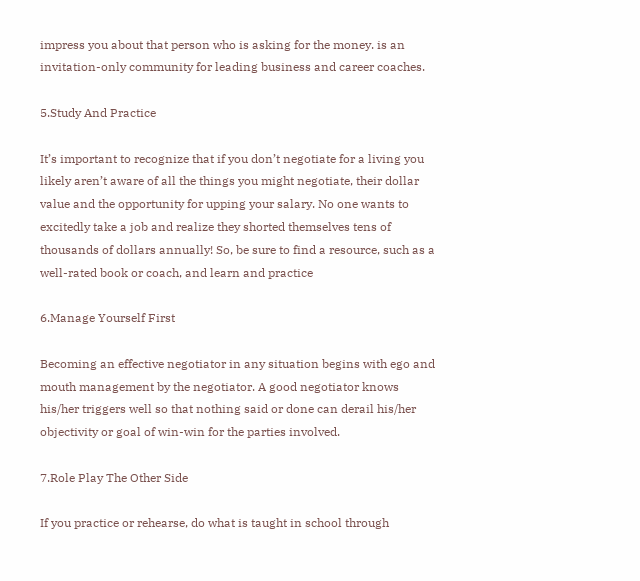impress you about that person who is asking for the money. is an invitation-only community for leading business and career coaches.

5.Study And Practice

It’s important to recognize that if you don’t negotiate for a living you likely aren’t aware of all the things you might negotiate, their dollar value and the opportunity for upping your salary. No one wants to excitedly take a job and realize they shorted themselves tens of thousands of dollars annually! So, be sure to find a resource, such as a well-rated book or coach, and learn and practice

6.Manage Yourself First

Becoming an effective negotiator in any situation begins with ego and mouth management by the negotiator. A good negotiator knows his/her triggers well so that nothing said or done can derail his/her objectivity or goal of win-win for the parties involved.

7.Role Play The Other Side

If you practice or rehearse, do what is taught in school through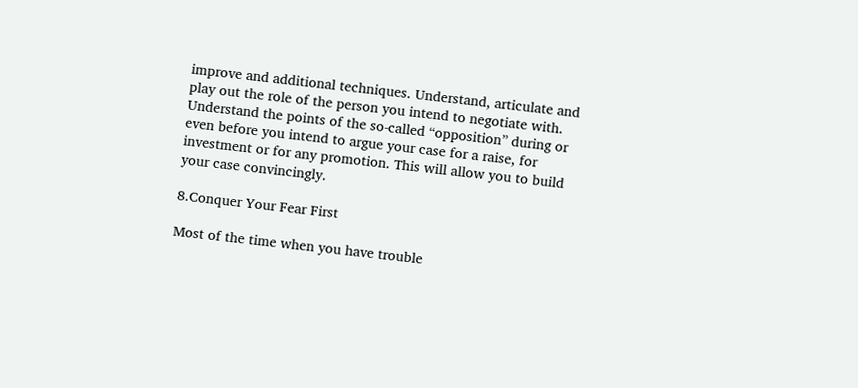improve and additional techniques. Understand, articulate and play out the role of the person you intend to negotiate with. Understand the points of the so-called “opposition” during or even before you intend to argue your case for a raise, for investment or for any promotion. This will allow you to build your case convincingly.

8.Conquer Your Fear First

Most of the time when you have trouble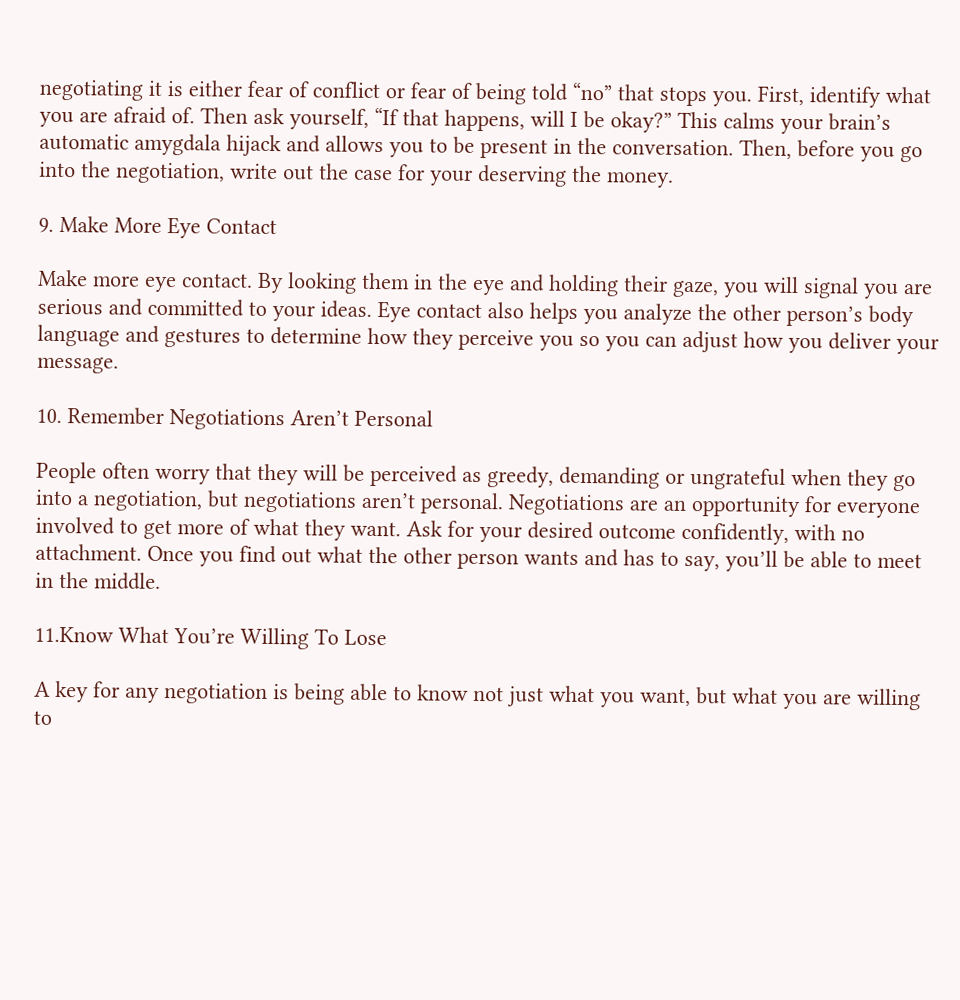negotiating it is either fear of conflict or fear of being told “no” that stops you. First, identify what you are afraid of. Then ask yourself, “If that happens, will I be okay?” This calms your brain’s automatic amygdala hijack and allows you to be present in the conversation. Then, before you go into the negotiation, write out the case for your deserving the money.

9. Make More Eye Contact

Make more eye contact. By looking them in the eye and holding their gaze, you will signal you are serious and committed to your ideas. Eye contact also helps you analyze the other person’s body language and gestures to determine how they perceive you so you can adjust how you deliver your message.

10. Remember Negotiations Aren’t Personal

People often worry that they will be perceived as greedy, demanding or ungrateful when they go into a negotiation, but negotiations aren’t personal. Negotiations are an opportunity for everyone involved to get more of what they want. Ask for your desired outcome confidently, with no attachment. Once you find out what the other person wants and has to say, you’ll be able to meet in the middle.

11.Know What You’re Willing To Lose

A key for any negotiation is being able to know not just what you want, but what you are willing to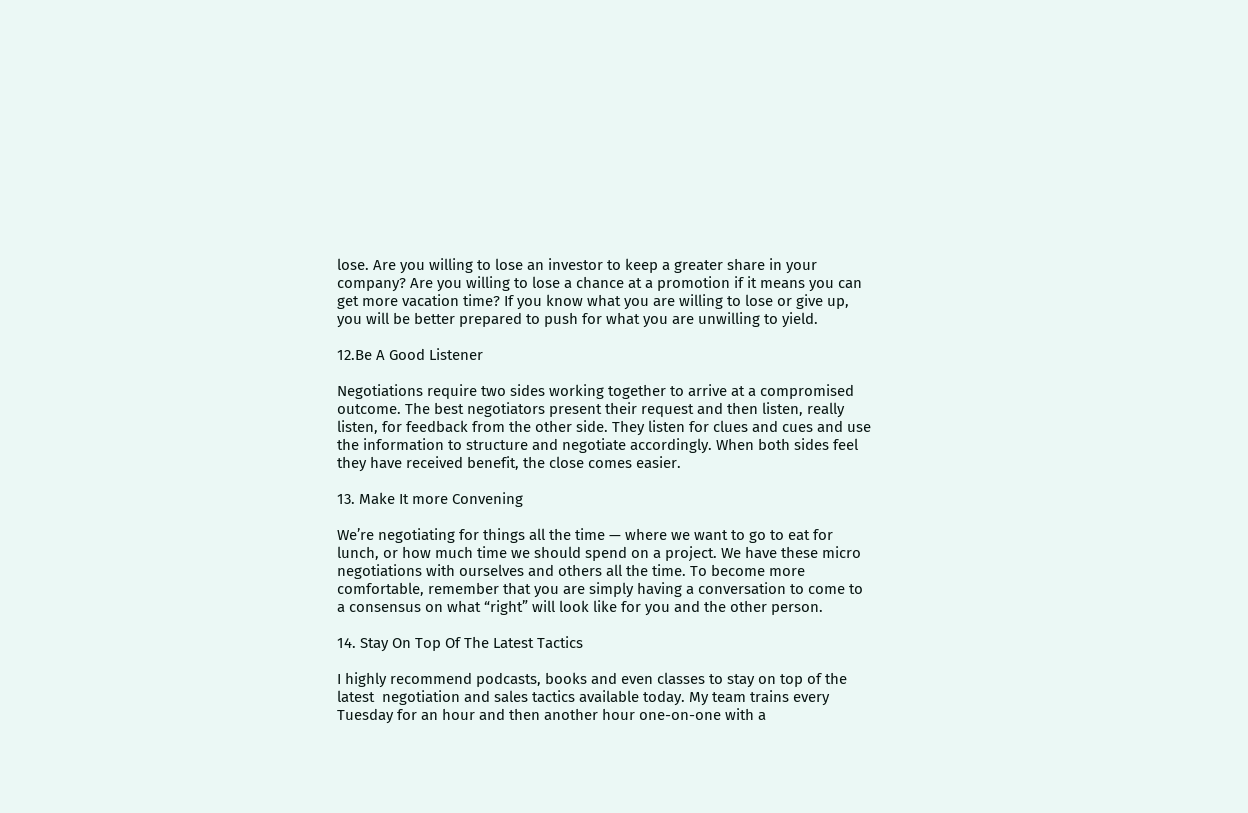lose. Are you willing to lose an investor to keep a greater share in your company? Are you willing to lose a chance at a promotion if it means you can get more vacation time? If you know what you are willing to lose or give up, you will be better prepared to push for what you are unwilling to yield.

12.Be A Good Listener

Negotiations require two sides working together to arrive at a compromised outcome. The best negotiators present their request and then listen, really listen, for feedback from the other side. They listen for clues and cues and use the information to structure and negotiate accordingly. When both sides feel they have received benefit, the close comes easier.

13. Make It more Convening

We’re negotiating for things all the time — where we want to go to eat for lunch, or how much time we should spend on a project. We have these micro negotiations with ourselves and others all the time. To become more comfortable, remember that you are simply having a conversation to come to a consensus on what “right” will look like for you and the other person.

14. Stay On Top Of The Latest Tactics

I highly recommend podcasts, books and even classes to stay on top of the latest  negotiation and sales tactics available today. My team trains every Tuesday for an hour and then another hour one-on-one with a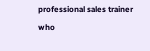professional sales trainer who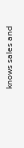knows sales and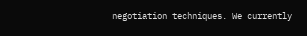negotiation techniques. We currently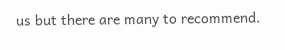us but there are many to recommend.